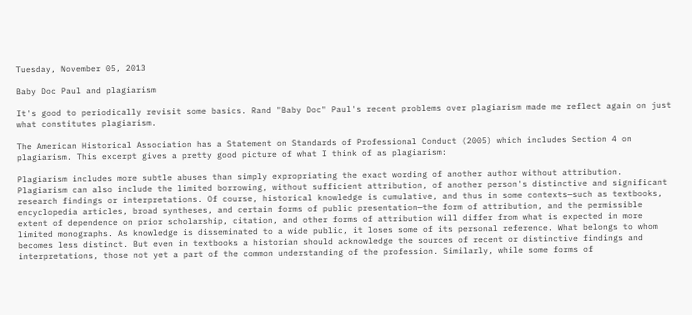Tuesday, November 05, 2013

Baby Doc Paul and plagiarism

It's good to periodically revisit some basics. Rand "Baby Doc" Paul's recent problems over plagiarism made me reflect again on just what constitutes plagiarism.

The American Historical Association has a Statement on Standards of Professional Conduct (2005) which includes Section 4 on plagiarism. This excerpt gives a pretty good picture of what I think of as plagiarism:

Plagiarism includes more subtle abuses than simply expropriating the exact wording of another author without attribution. Plagiarism can also include the limited borrowing, without sufficient attribution, of another person's distinctive and significant research findings or interpretations. Of course, historical knowledge is cumulative, and thus in some contexts—such as textbooks, encyclopedia articles, broad syntheses, and certain forms of public presentation—the form of attribution, and the permissible extent of dependence on prior scholarship, citation, and other forms of attribution will differ from what is expected in more limited monographs. As knowledge is disseminated to a wide public, it loses some of its personal reference. What belongs to whom becomes less distinct. But even in textbooks a historian should acknowledge the sources of recent or distinctive findings and interpretations, those not yet a part of the common understanding of the profession. Similarly, while some forms of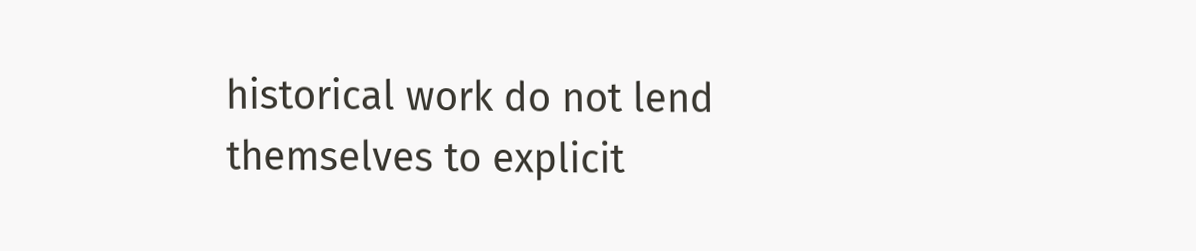historical work do not lend themselves to explicit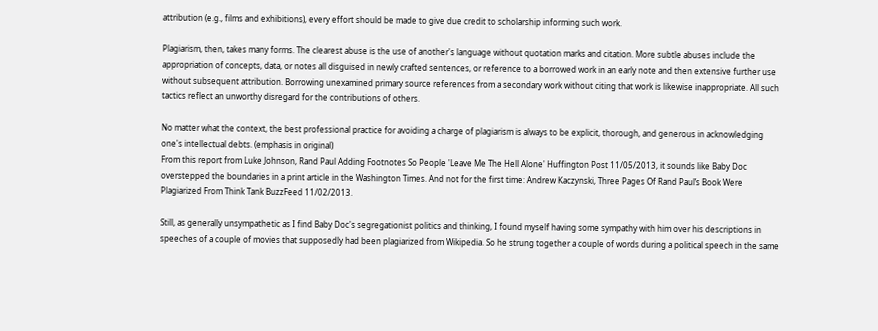attribution (e.g., films and exhibitions), every effort should be made to give due credit to scholarship informing such work.

Plagiarism, then, takes many forms. The clearest abuse is the use of another's language without quotation marks and citation. More subtle abuses include the appropriation of concepts, data, or notes all disguised in newly crafted sentences, or reference to a borrowed work in an early note and then extensive further use without subsequent attribution. Borrowing unexamined primary source references from a secondary work without citing that work is likewise inappropriate. All such tactics reflect an unworthy disregard for the contributions of others.

No matter what the context, the best professional practice for avoiding a charge of plagiarism is always to be explicit, thorough, and generous in acknowledging one's intellectual debts. (emphasis in original)
From this report from Luke Johnson, Rand Paul Adding Footnotes So People 'Leave Me The Hell Alone' Huffington Post 11/05/2013, it sounds like Baby Doc overstepped the boundaries in a print article in the Washington Times. And not for the first time: Andrew Kaczynski, Three Pages Of Rand Paul’s Book Were Plagiarized From Think Tank BuzzFeed 11/02/2013.

Still, as generally unsympathetic as I find Baby Doc's segregationist politics and thinking, I found myself having some sympathy with him over his descriptions in speeches of a couple of movies that supposedly had been plagiarized from Wikipedia. So he strung together a couple of words during a political speech in the same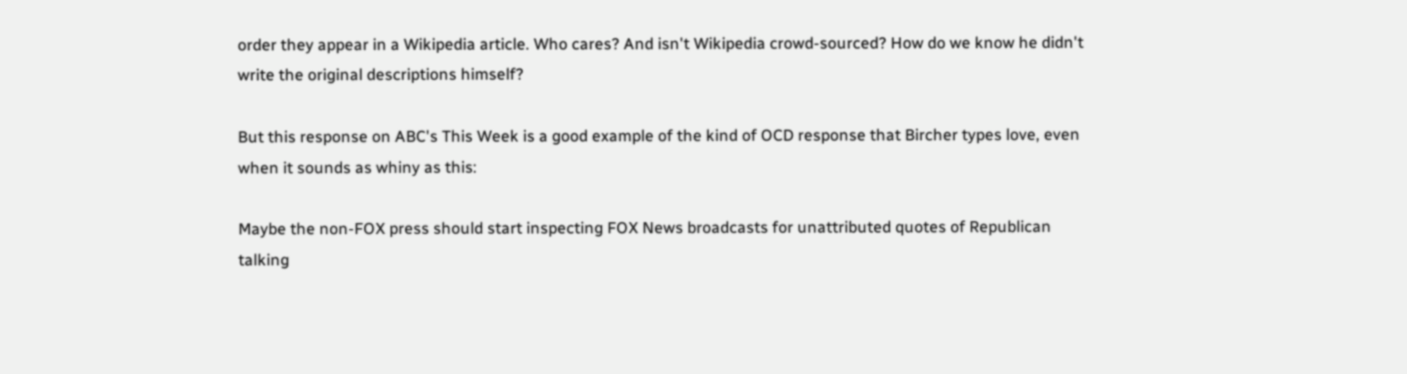order they appear in a Wikipedia article. Who cares? And isn't Wikipedia crowd-sourced? How do we know he didn't write the original descriptions himself?

But this response on ABC's This Week is a good example of the kind of OCD response that Bircher types love, even when it sounds as whiny as this:

Maybe the non-FOX press should start inspecting FOX News broadcasts for unattributed quotes of Republican talking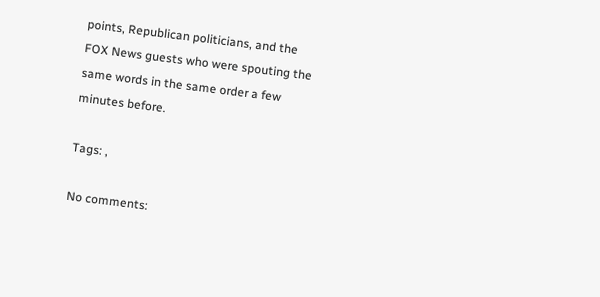points, Republican politicians, and the FOX News guests who were spouting the same words in the same order a few minutes before.

Tags: ,

No comments: